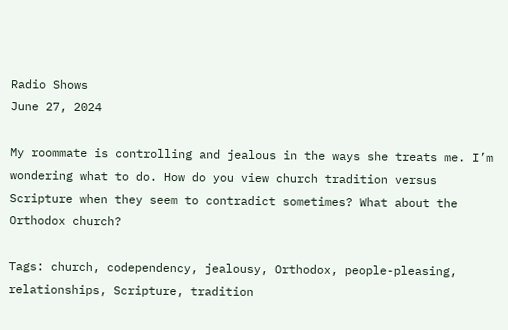Radio Shows
June 27, 2024

My roommate is controlling and jealous in the ways she treats me. I’m wondering what to do. How do you view church tradition versus Scripture when they seem to contradict sometimes? What about the Orthodox church?

Tags: church, codependency, jealousy, Orthodox, people-pleasing, relationships, Scripture, tradition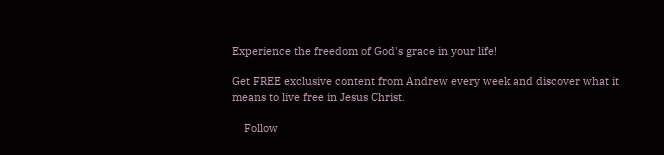Experience the freedom of God's grace in your life!

Get FREE exclusive content from Andrew every week and discover what it means to live free in Jesus Christ.

    Follow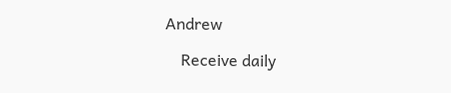Andrew

    Receive daily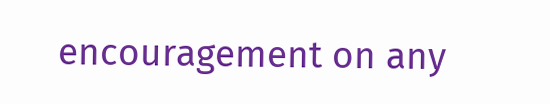encouragement on any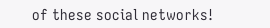of these social networks!